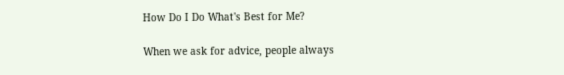How Do I Do What's Best for Me?

When we ask for advice, people always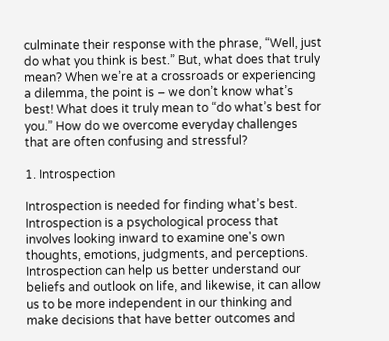culminate their response with the phrase, “Well, just do what you think is best.” But, what does that truly mean? When we’re at a crossroads or experiencing a dilemma, the point is – we don’t know what’s best! What does it truly mean to “do what’s best for you.” How do we overcome everyday challenges that are often confusing and stressful?

1. Introspection

Introspection is needed for finding what’s best. Introspection is a psychological process that involves looking inward to examine one's own thoughts, emotions, judgments, and perceptions. Introspection can help us better understand our beliefs and outlook on life, and likewise, it can allow us to be more independent in our thinking and make decisions that have better outcomes and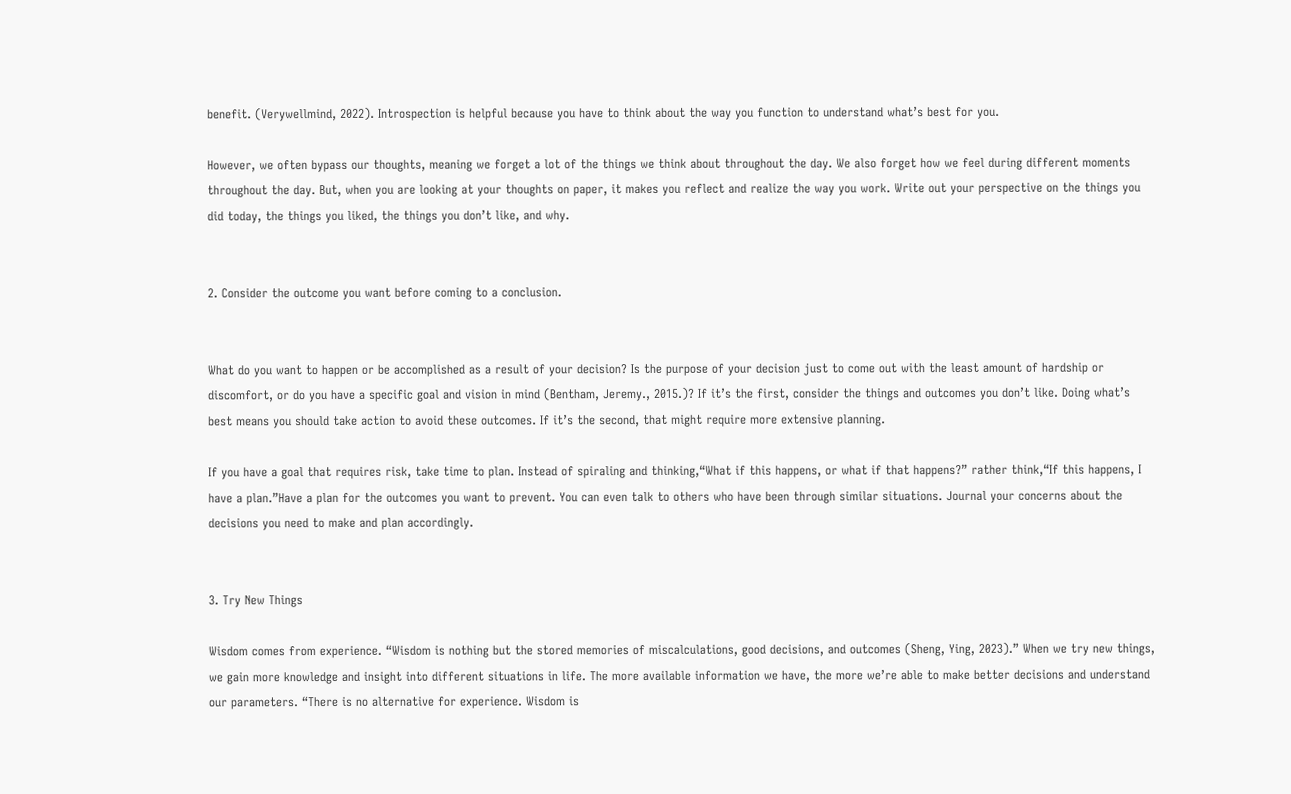benefit. (Verywellmind, 2022). Introspection is helpful because you have to think about the way you function to understand what’s best for you.

However, we often bypass our thoughts, meaning we forget a lot of the things we think about throughout the day. We also forget how we feel during different moments throughout the day. But, when you are looking at your thoughts on paper, it makes you reflect and realize the way you work. Write out your perspective on the things you did today, the things you liked, the things you don’t like, and why.


2. Consider the outcome you want before coming to a conclusion.


What do you want to happen or be accomplished as a result of your decision? Is the purpose of your decision just to come out with the least amount of hardship or discomfort, or do you have a specific goal and vision in mind (Bentham, Jeremy., 2015.)? If it’s the first, consider the things and outcomes you don’t like. Doing what’s best means you should take action to avoid these outcomes. If it’s the second, that might require more extensive planning.

If you have a goal that requires risk, take time to plan. Instead of spiraling and thinking,“What if this happens, or what if that happens?” rather think,“If this happens, I have a plan.”Have a plan for the outcomes you want to prevent. You can even talk to others who have been through similar situations. Journal your concerns about the decisions you need to make and plan accordingly.


3. Try New Things

Wisdom comes from experience. “Wisdom is nothing but the stored memories of miscalculations, good decisions, and outcomes (Sheng, Ying, 2023).” When we try new things, we gain more knowledge and insight into different situations in life. The more available information we have, the more we’re able to make better decisions and understand our parameters. “There is no alternative for experience. Wisdom is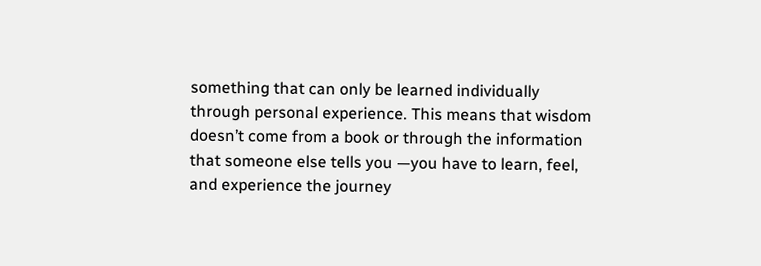something that can only be learned individually through personal experience. This means that wisdom doesn’t come from a book or through the information that someone else tells you —you have to learn, feel, and experience the journey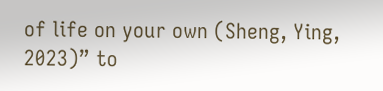of life on your own (Sheng, Ying, 2023)” to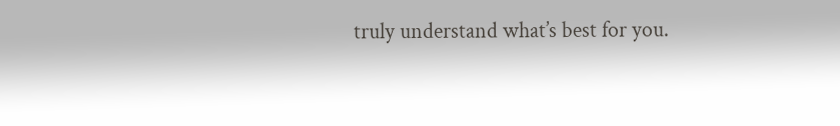truly understand what’s best for you.